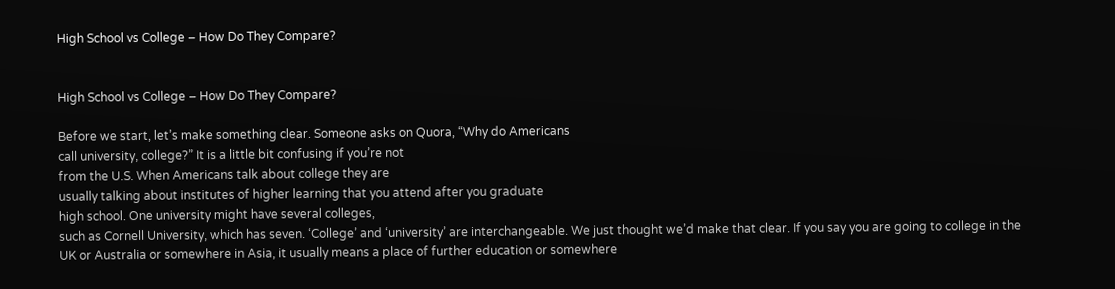High School vs College – How Do They Compare?


High School vs College – How Do They Compare?

Before we start, let’s make something clear. Someone asks on Quora, “Why do Americans
call university, college?” It is a little bit confusing if you’re not
from the U.S. When Americans talk about college they are
usually talking about institutes of higher learning that you attend after you graduate
high school. One university might have several colleges,
such as Cornell University, which has seven. ‘College’ and ‘university’ are interchangeable. We just thought we’d make that clear. If you say you are going to college in the
UK or Australia or somewhere in Asia, it usually means a place of further education or somewhere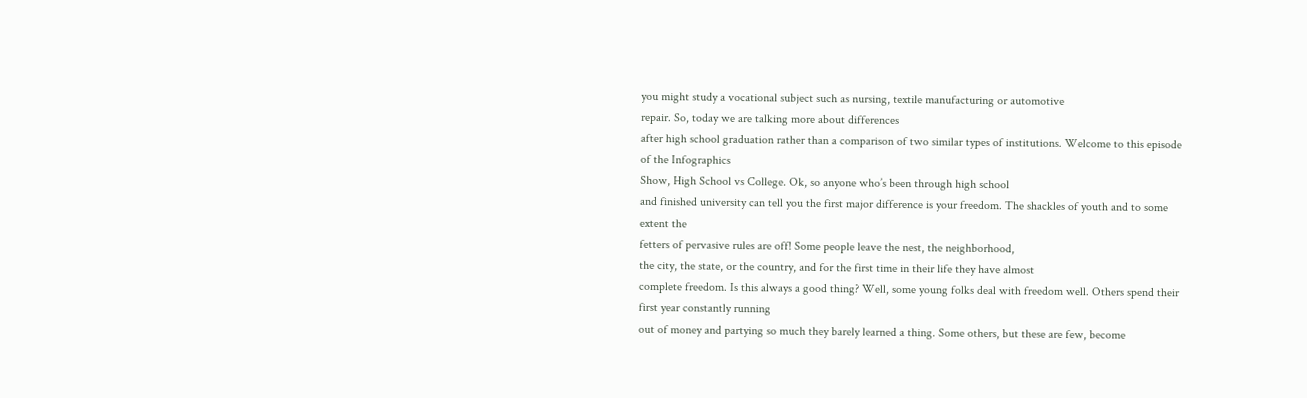you might study a vocational subject such as nursing, textile manufacturing or automotive
repair. So, today we are talking more about differences
after high school graduation rather than a comparison of two similar types of institutions. Welcome to this episode of the Infographics
Show, High School vs College. Ok, so anyone who’s been through high school
and finished university can tell you the first major difference is your freedom. The shackles of youth and to some extent the
fetters of pervasive rules are off! Some people leave the nest, the neighborhood,
the city, the state, or the country, and for the first time in their life they have almost
complete freedom. Is this always a good thing? Well, some young folks deal with freedom well. Others spend their first year constantly running
out of money and partying so much they barely learned a thing. Some others, but these are few, become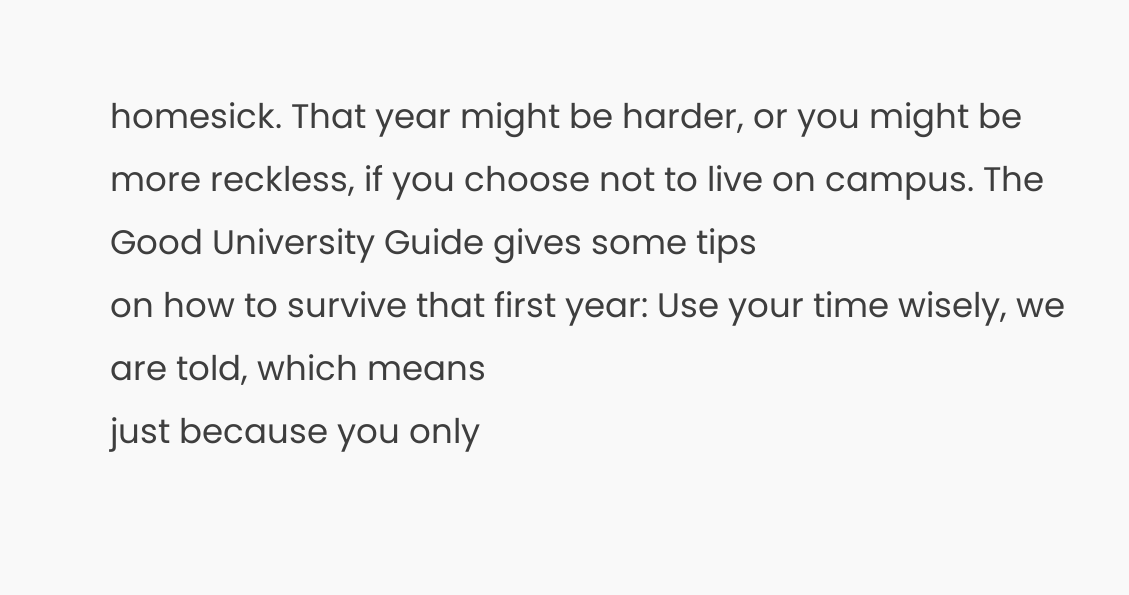homesick. That year might be harder, or you might be
more reckless, if you choose not to live on campus. The Good University Guide gives some tips
on how to survive that first year: Use your time wisely, we are told, which means
just because you only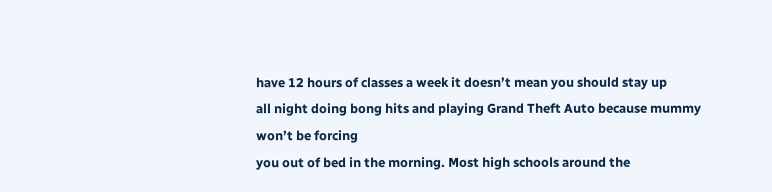have 12 hours of classes a week it doesn’t mean you should stay up
all night doing bong hits and playing Grand Theft Auto because mummy won’t be forcing
you out of bed in the morning. Most high schools around the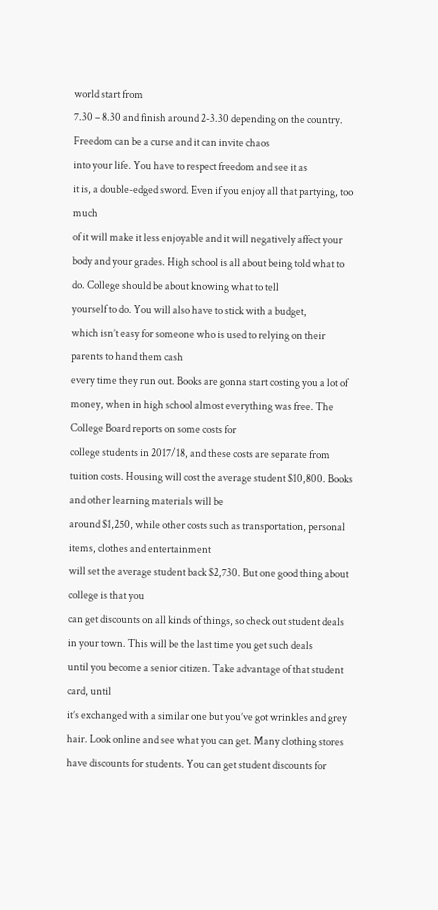world start from
7.30 – 8.30 and finish around 2-3.30 depending on the country. Freedom can be a curse and it can invite chaos
into your life. You have to respect freedom and see it as
it is, a double-edged sword. Even if you enjoy all that partying, too much
of it will make it less enjoyable and it will negatively affect your body and your grades. High school is all about being told what to
do. College should be about knowing what to tell
yourself to do. You will also have to stick with a budget,
which isn’t easy for someone who is used to relying on their parents to hand them cash
every time they run out. Books are gonna start costing you a lot of
money, when in high school almost everything was free. The College Board reports on some costs for
college students in 2017/18, and these costs are separate from tuition costs. Housing will cost the average student $10,800. Books and other learning materials will be
around $1,250, while other costs such as transportation, personal items, clothes and entertainment
will set the average student back $2,730. But one good thing about college is that you
can get discounts on all kinds of things, so check out student deals in your town. This will be the last time you get such deals
until you become a senior citizen. Take advantage of that student card, until
it’s exchanged with a similar one but you’ve got wrinkles and grey hair. Look online and see what you can get. Many clothing stores have discounts for students. You can get student discounts for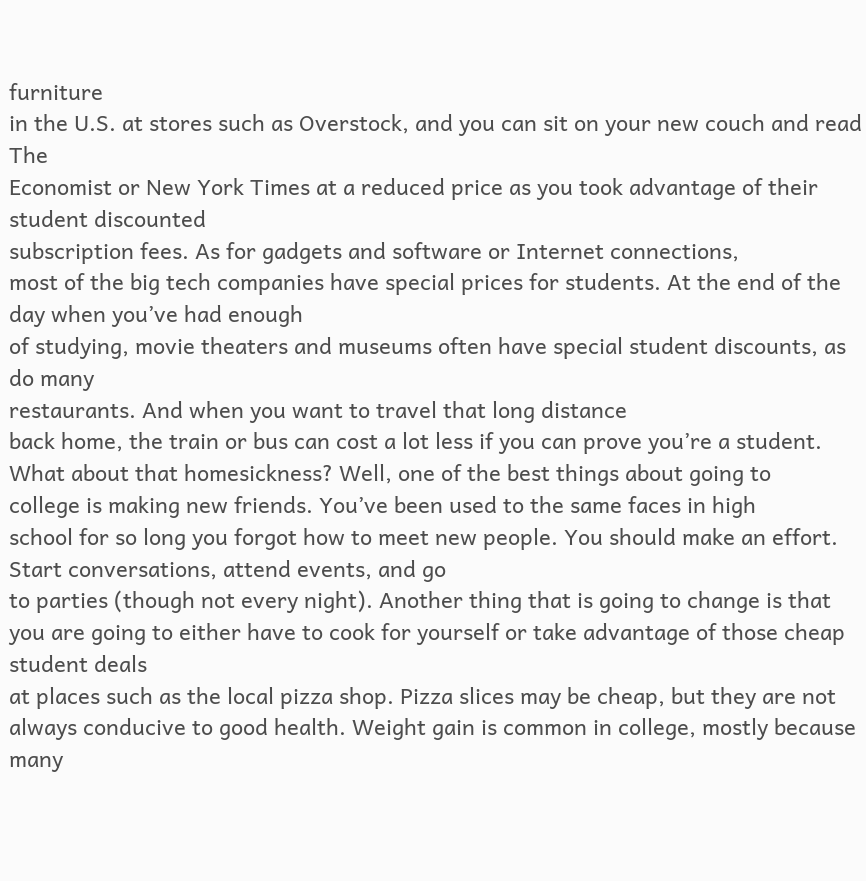furniture
in the U.S. at stores such as Overstock, and you can sit on your new couch and read The
Economist or New York Times at a reduced price as you took advantage of their student discounted
subscription fees. As for gadgets and software or Internet connections,
most of the big tech companies have special prices for students. At the end of the day when you’ve had enough
of studying, movie theaters and museums often have special student discounts, as do many
restaurants. And when you want to travel that long distance
back home, the train or bus can cost a lot less if you can prove you’re a student. What about that homesickness? Well, one of the best things about going to
college is making new friends. You’ve been used to the same faces in high
school for so long you forgot how to meet new people. You should make an effort. Start conversations, attend events, and go
to parties (though not every night). Another thing that is going to change is that
you are going to either have to cook for yourself or take advantage of those cheap student deals
at places such as the local pizza shop. Pizza slices may be cheap, but they are not
always conducive to good health. Weight gain is common in college, mostly because
many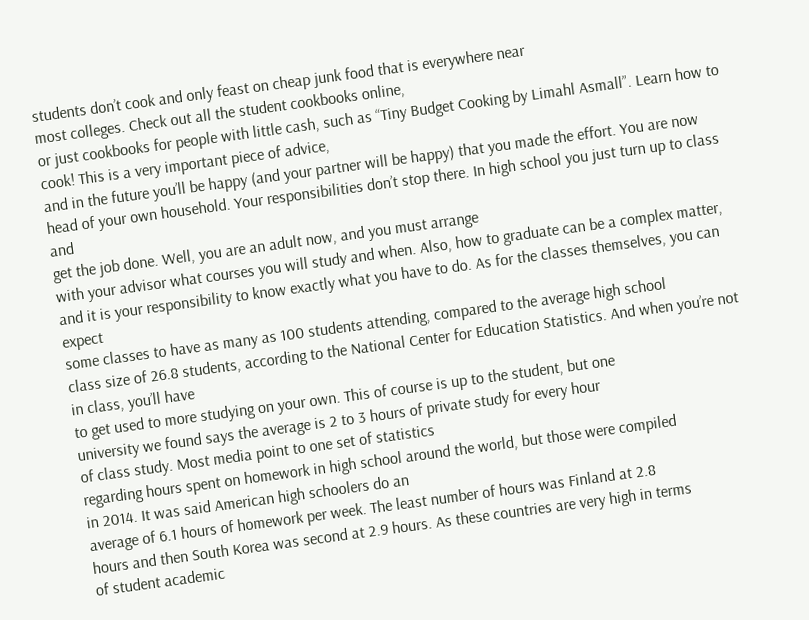students don’t cook and only feast on cheap junk food that is everywhere near
most colleges. Check out all the student cookbooks online,
or just cookbooks for people with little cash, such as “Tiny Budget Cooking by Limahl Asmall”. Learn how to cook! This is a very important piece of advice,
and in the future you’ll be happy (and your partner will be happy) that you made the effort. You are now head of your own household. Your responsibilities don’t stop there. In high school you just turn up to class and
get the job done. Well, you are an adult now, and you must arrange
with your advisor what courses you will study and when. Also, how to graduate can be a complex matter,
and it is your responsibility to know exactly what you have to do. As for the classes themselves, you can expect
some classes to have as many as 100 students attending, compared to the average high school
class size of 26.8 students, according to the National Center for Education Statistics. And when you’re not in class, you’ll have
to get used to more studying on your own. This of course is up to the student, but one
university we found says the average is 2 to 3 hours of private study for every hour
of class study. Most media point to one set of statistics
regarding hours spent on homework in high school around the world, but those were compiled
in 2014. It was said American high schoolers do an
average of 6.1 hours of homework per week. The least number of hours was Finland at 2.8
hours and then South Korea was second at 2.9 hours. As these countries are very high in terms
of student academic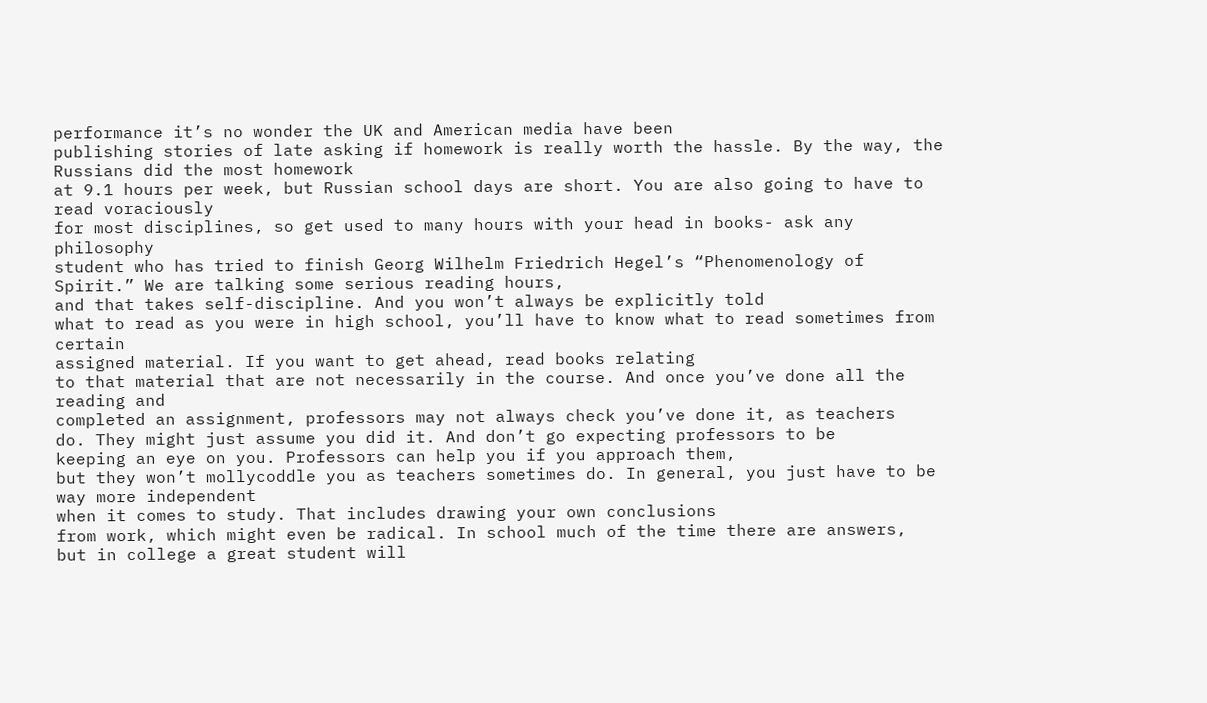performance it’s no wonder the UK and American media have been
publishing stories of late asking if homework is really worth the hassle. By the way, the Russians did the most homework
at 9.1 hours per week, but Russian school days are short. You are also going to have to read voraciously
for most disciplines, so get used to many hours with your head in books- ask any philosophy
student who has tried to finish Georg Wilhelm Friedrich Hegel’s “Phenomenology of Spirit.” We are talking some serious reading hours,
and that takes self-discipline. And you won’t always be explicitly told
what to read as you were in high school, you’ll have to know what to read sometimes from certain
assigned material. If you want to get ahead, read books relating
to that material that are not necessarily in the course. And once you’ve done all the reading and
completed an assignment, professors may not always check you’ve done it, as teachers
do. They might just assume you did it. And don’t go expecting professors to be
keeping an eye on you. Professors can help you if you approach them,
but they won’t mollycoddle you as teachers sometimes do. In general, you just have to be way more independent
when it comes to study. That includes drawing your own conclusions
from work, which might even be radical. In school much of the time there are answers,
but in college a great student will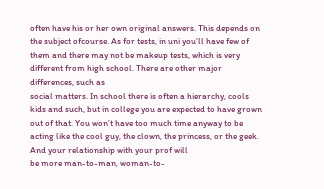often have his or her own original answers. This depends on the subject ofcourse. As for tests, in uni you’ll have few of
them and there may not be makeup tests, which is very different from high school. There are other major differences, such as
social matters. In school there is often a hierarchy, cools
kids and such, but in college you are expected to have grown out of that. You won’t have too much time anyway to be
acting like the cool guy, the clown, the princess, or the geek. And your relationship with your prof will
be more man-to-man, woman-to-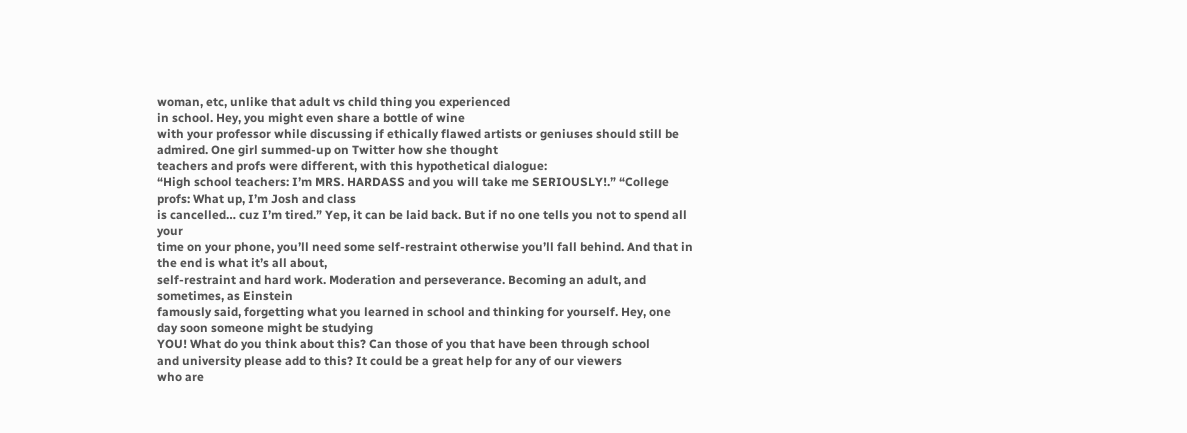woman, etc, unlike that adult vs child thing you experienced
in school. Hey, you might even share a bottle of wine
with your professor while discussing if ethically flawed artists or geniuses should still be
admired. One girl summed-up on Twitter how she thought
teachers and profs were different, with this hypothetical dialogue:
“High school teachers: I’m MRS. HARDASS and you will take me SERIOUSLY!.” “College profs: What up, I’m Josh and class
is cancelled… cuz I’m tired.” Yep, it can be laid back. But if no one tells you not to spend all your
time on your phone, you’ll need some self-restraint otherwise you’ll fall behind. And that in the end is what it’s all about,
self-restraint and hard work. Moderation and perseverance. Becoming an adult, and sometimes, as Einstein
famously said, forgetting what you learned in school and thinking for yourself. Hey, one day soon someone might be studying
YOU! What do you think about this? Can those of you that have been through school
and university please add to this? It could be a great help for any of our viewers
who are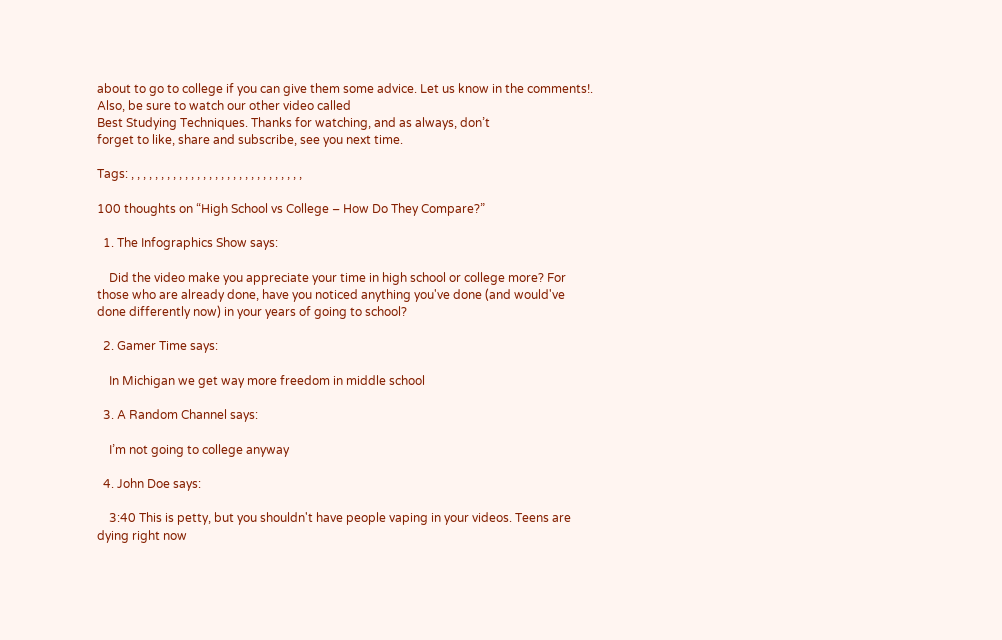about to go to college if you can give them some advice. Let us know in the comments!. Also, be sure to watch our other video called
Best Studying Techniques. Thanks for watching, and as always, don’t
forget to like, share and subscribe, see you next time.

Tags: , , , , , , , , , , , , , , , , , , , , , , , , , , , , ,

100 thoughts on “High School vs College – How Do They Compare?”

  1. The Infographics Show says:

    Did the video make you appreciate your time in high school or college more? For those who are already done, have you noticed anything you've done (and would've done differently now) in your years of going to school?

  2. Gamer Time says:

    In Michigan we get way more freedom in middle school

  3. A Random Channel says:

    I’m not going to college anyway

  4. John Doe says:

    3:40 This is petty, but you shouldn't have people vaping in your videos. Teens are dying right now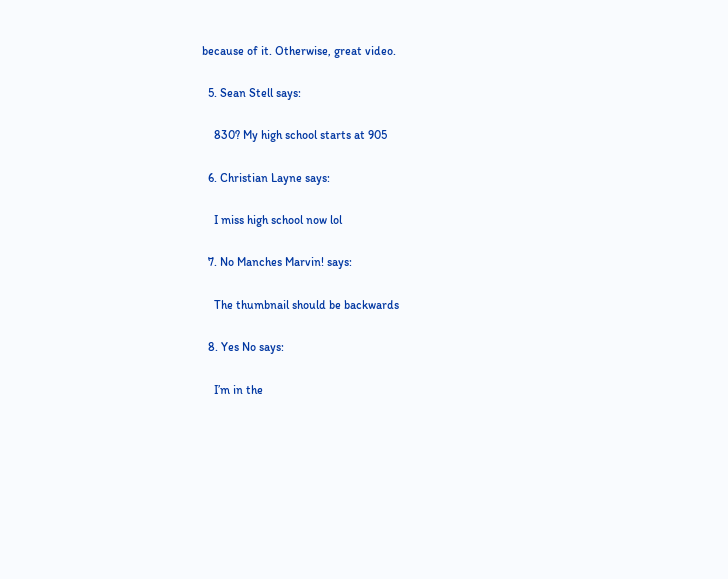because of it. Otherwise, great video.

  5. Sean Stell says:

    830? My high school starts at 905

  6. Christian Layne says:

    I miss high school now lol

  7. No Manches Marvin! says:

    The thumbnail should be backwards

  8. Yes No says:

    I’m in the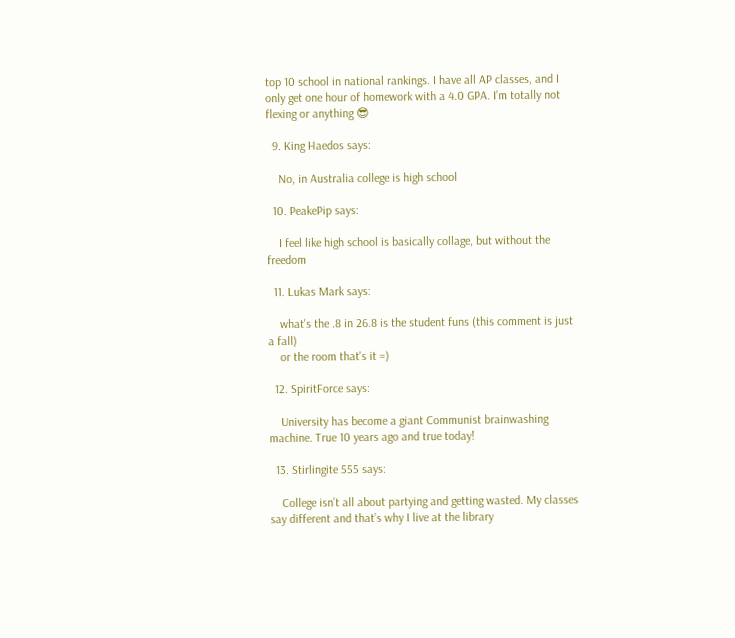top 10 school in national rankings. I have all AP classes, and I only get one hour of homework with a 4.0 GPA. I’m totally not flexing or anything 😎

  9. King Haedos says:

    No, in Australia college is high school

  10. PeakePip says:

    I feel like high school is basically collage, but without the freedom

  11. Lukas Mark says:

    what's the .8 in 26.8 is the student funs (this comment is just a fall)
    or the room that's it =)

  12. SpiritForce says:

    University has become a giant Communist brainwashing machine. True 10 years ago and true today!

  13. Stirlingite 555 says:

    College isn’t all about partying and getting wasted. My classes say different and that’s why I live at the library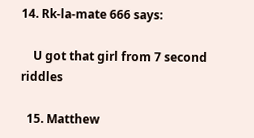14. Rk-la-mate 666 says:

    U got that girl from 7 second riddles

  15. Matthew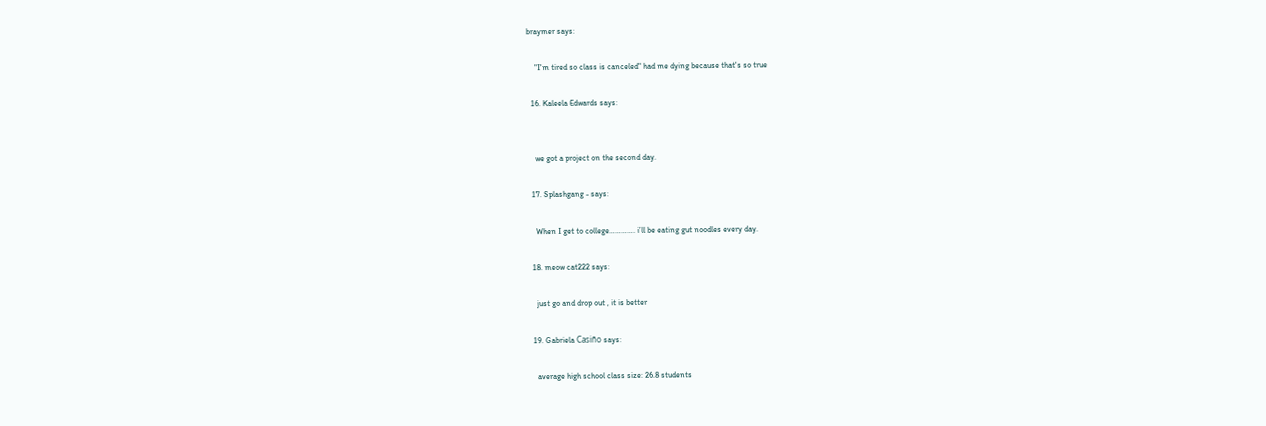braymer says:

    "I'm tired so class is canceled" had me dying because that's so true

  16. Kaleela Edwards says:


    we got a project on the second day.

  17. Splashgang - says:

    When I get to college…………. i’ll be eating gut noodles every day.

  18. meow cat222 says:

    just go and drop out , it is better

  19. Gabriela Casiño says:

    average high school class size: 26.8 students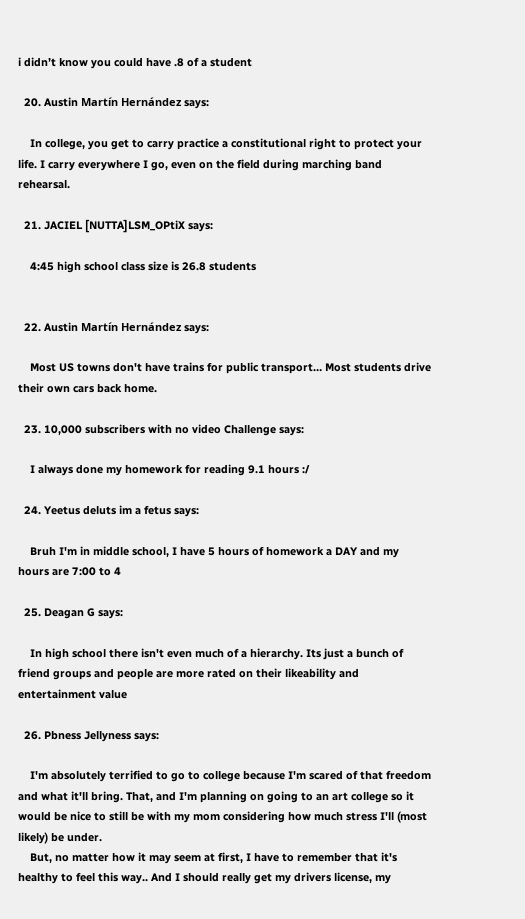i didn’t know you could have .8 of a student

  20. Austin Martín Hernández says:

    In college, you get to carry practice a constitutional right to protect your life. I carry everywhere I go, even on the field during marching band rehearsal.

  21. JACIEL [NUTTA]LSM_OPtiX says:

    4:45 high school class size is 26.8 students


  22. Austin Martín Hernández says:

    Most US towns don't have trains for public transport… Most students drive their own cars back home.

  23. 10,000 subscribers with no video Challenge says:

    I always done my homework for reading 9.1 hours :/

  24. Yeetus deluts im a fetus says:

    Bruh I'm in middle school, I have 5 hours of homework a DAY and my hours are 7:00 to 4

  25. Deagan G says:

    In high school there isn't even much of a hierarchy. Its just a bunch of friend groups and people are more rated on their likeability and entertainment value

  26. Pbness Jellyness says:

    I'm absolutely terrified to go to college because I'm scared of that freedom and what it'll bring. That, and I'm planning on going to an art college so it would be nice to still be with my mom considering how much stress I'll (most likely) be under.
    But, no matter how it may seem at first, I have to remember that it's healthy to feel this way.. And I should really get my drivers license, my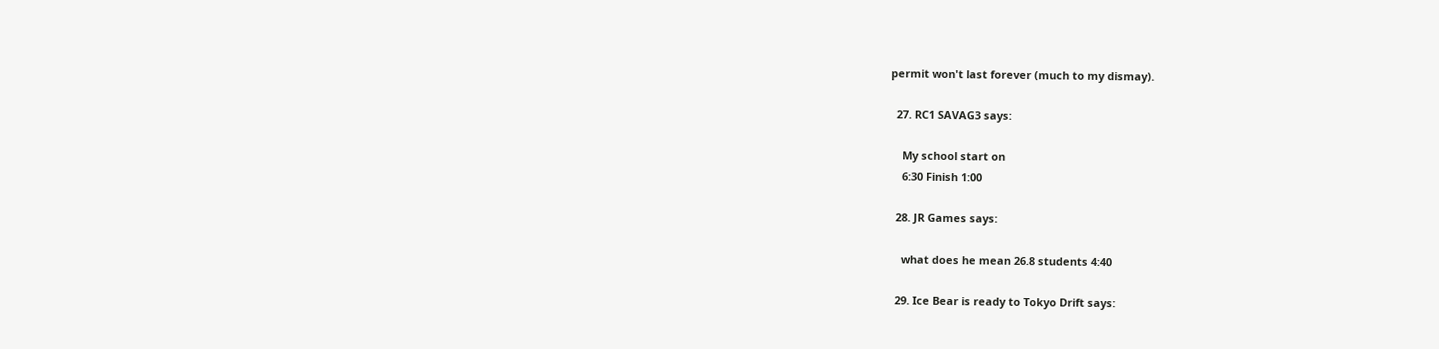permit won't last forever (much to my dismay).

  27. RC1 SAVAG3 says:

    My school start on
    6:30 Finish 1:00

  28. JR Games says:

    what does he mean 26.8 students 4:40

  29. Ice Bear is ready to Tokyo Drift says: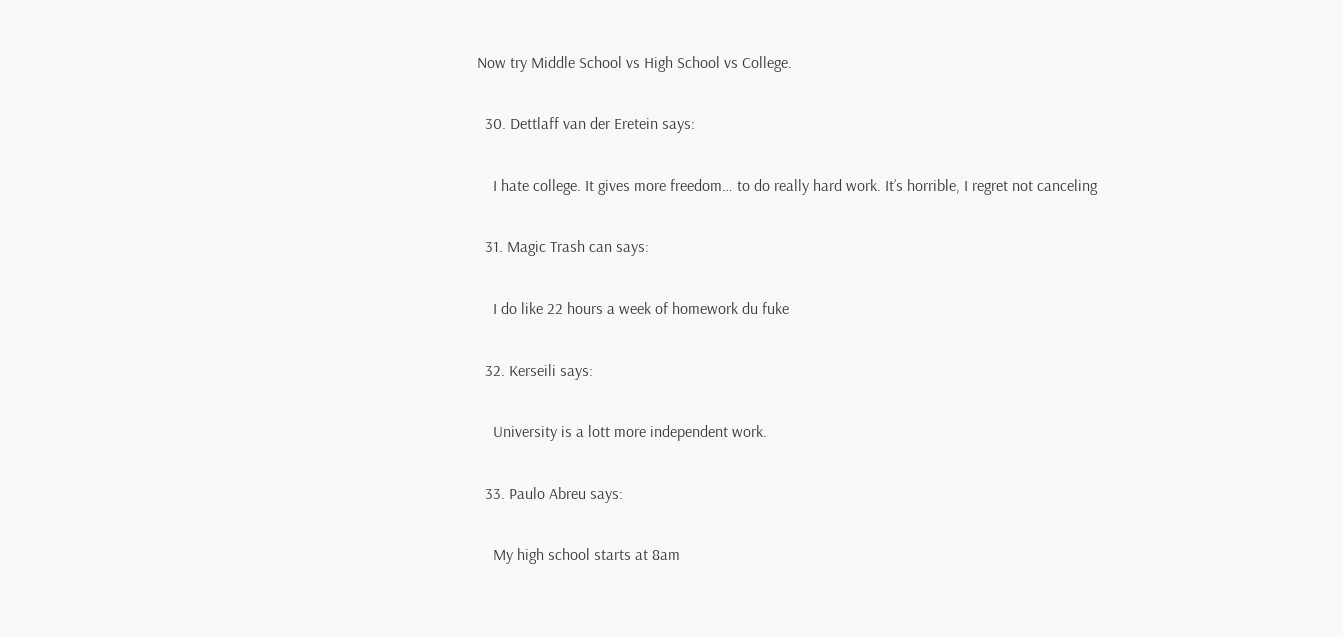Now try Middle School vs High School vs College.

  30. Dettlaff van der Eretein says:

    I hate college. It gives more freedom… to do really hard work. It’s horrible, I regret not canceling

  31. Magic Trash can says:

    I do like 22 hours a week of homework du fuke

  32. Kerseili says:

    University is a lott more independent work.

  33. Paulo Abreu says:

    My high school starts at 8am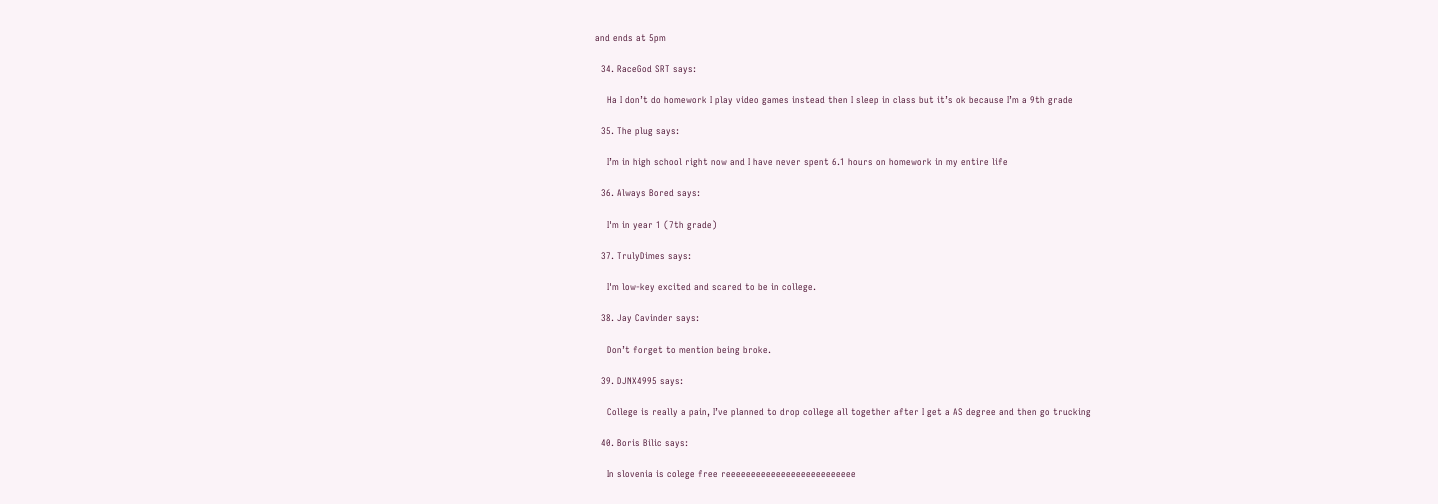and ends at 5pm

  34. RaceGod SRT says:

    Ha I don’t do homework I play video games instead then I sleep in class but it’s ok because I’m a 9th grade

  35. The plug says:

    I’m in high school right now and I have never spent 6.1 hours on homework in my entire life

  36. Always Bored says:

    I'm in year 1 (7th grade)

  37. TrulyDimes says:

    I'm low-key excited and scared to be in college.

  38. Jay Cavinder says:

    Don’t forget to mention being broke.

  39. DJNX4995 says:

    College is really a pain, I’ve planned to drop college all together after I get a AS degree and then go trucking

  40. Boris Bilic says:

    In slovenia is colege free reeeeeeeeeeeeeeeeeeeeeeeeee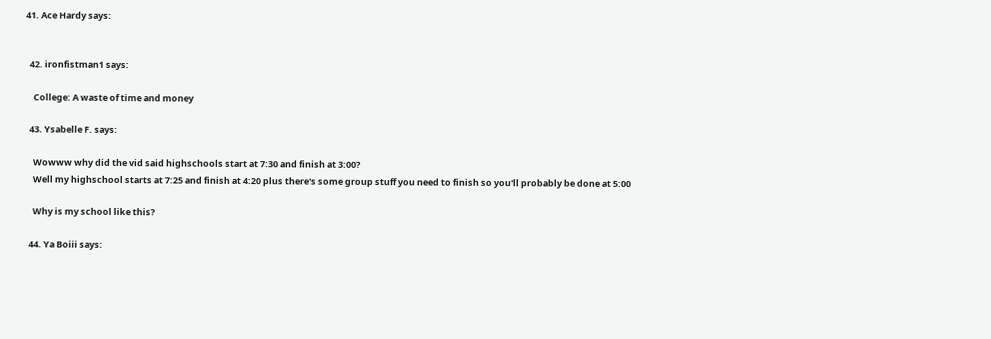41. Ace Hardy says:


  42. ironfistman1 says:

    College: A waste of time and money

  43. Ysabelle F. says:

    Wowww why did the vid said highschools start at 7:30 and finish at 3:00?
    Well my highschool starts at 7:25 and finish at 4:20 plus there's some group stuff you need to finish so you'll probably be done at 5:00

    Why is my school like this?

  44. Ya Boiii says: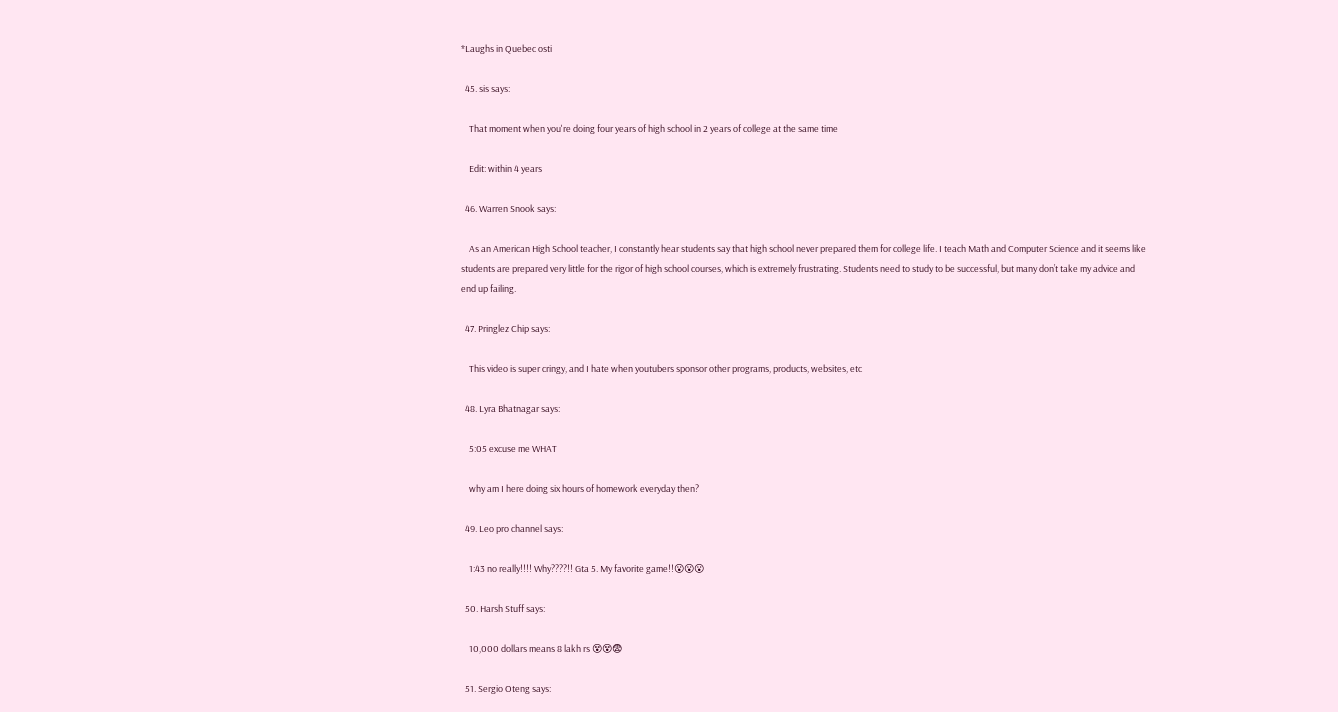*Laughs in Quebec osti

  45. sis says:

    That moment when you're doing four years of high school in 2 years of college at the same time

    Edit: within 4 years

  46. Warren Snook says:

    As an American High School teacher, I constantly hear students say that high school never prepared them for college life. I teach Math and Computer Science and it seems like students are prepared very little for the rigor of high school courses, which is extremely frustrating. Students need to study to be successful, but many don’t take my advice and end up failing.

  47. Pringlez Chip says:

    This video is super cringy, and I hate when youtubers sponsor other programs, products, websites, etc

  48. Lyra Bhatnagar says:

    5:05 excuse me WHAT

    why am I here doing six hours of homework everyday then?

  49. Leo pro channel says:

    1:43 no really!!!! Why????!! Gta 5. My favorite game!!😮😮😮

  50. Harsh Stuff says:

    10,000 dollars means 8 lakh rs 😵😵😨

  51. Sergio Oteng says: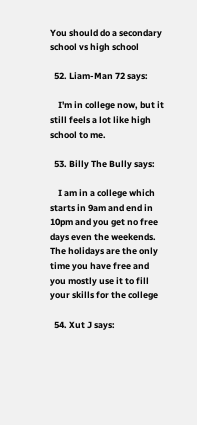You should do a secondary school vs high school

  52. Liam-Man 72 says:

    I'm in college now, but it still feels a lot like high school to me.

  53. Billy The Bully says:

    I am in a college which starts in 9am and end in 10pm and you get no free days even the weekends. The holidays are the only time you have free and you mostly use it to fill your skills for the college

  54. Xut J says: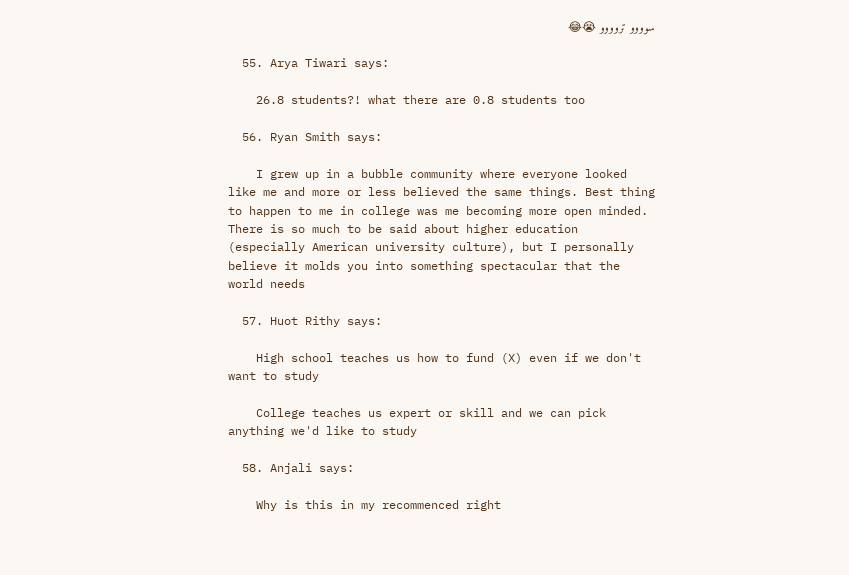سوووو تروووو 😭😂

  55. Arya Tiwari says:

    26.8 students?! what there are 0.8 students too

  56. Ryan Smith says:

    I grew up in a bubble community where everyone looked like me and more or less believed the same things. Best thing to happen to me in college was me becoming more open minded. There is so much to be said about higher education (especially American university culture), but I personally believe it molds you into something spectacular that the world needs

  57. Huot Rithy says:

    High school teaches us how to fund (X) even if we don't want to study

    College teaches us expert or skill and we can pick anything we'd like to study

  58. Anjali says:

    Why is this in my recommenced right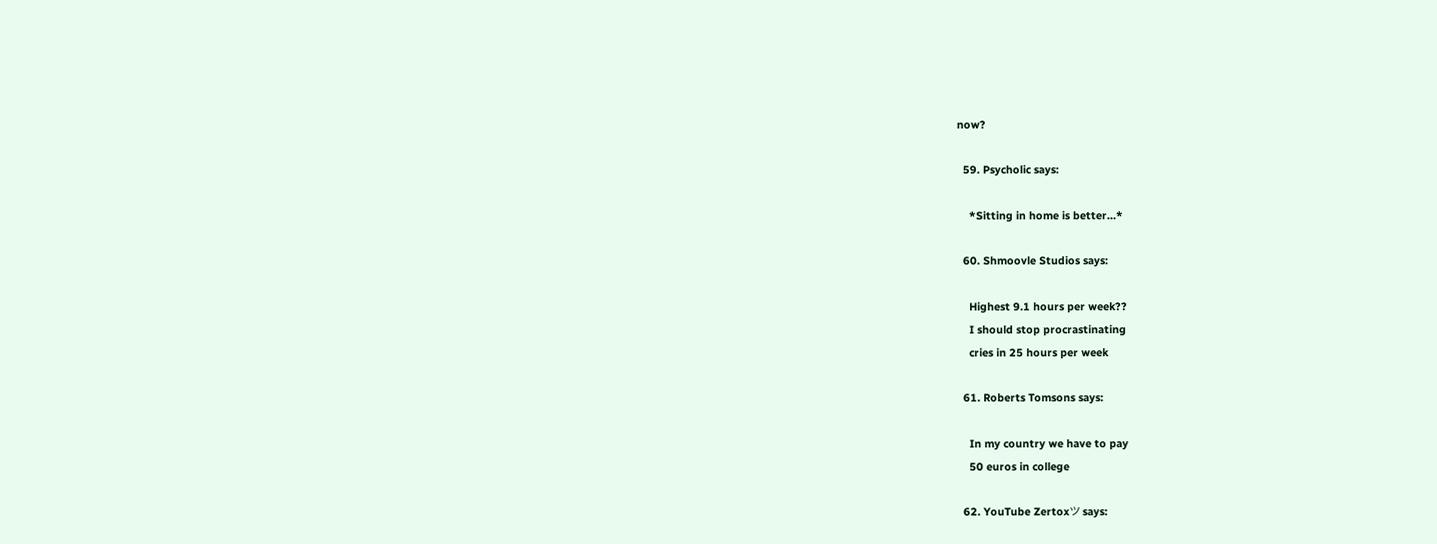now?

  59. Psycholic says:

    *Sitting in home is better…*

  60. Shmoovle Studios says:

    Highest 9.1 hours per week??
    I should stop procrastinating
    cries in 25 hours per week

  61. Roberts Tomsons says:

    In my country we have to pay
    50 euros in college

  62. YouTube Zertoxツ says: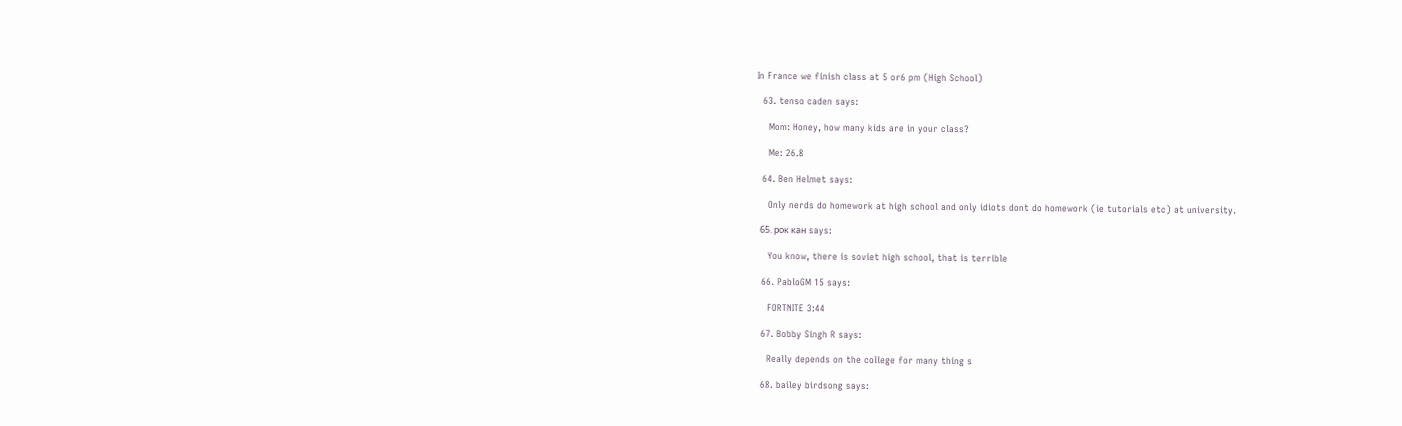In France we finish class at 5 or6 pm (High School)

  63. tenso caden says:

    Mom: Honey, how many kids are in your class?

    Me: 26.8

  64. Ben Helmet says:

    Only nerds do homework at high school and only idiots dont do homework (ie tutorials etc) at university.

  65. рок кан says:

    You know, there is soviet high school, that is terrible

  66. PabloGM 15 says:

    FORTNITE 3:44

  67. Bobby Singh R says:

    Really depends on the college for many thing s

  68. bailey birdsong says: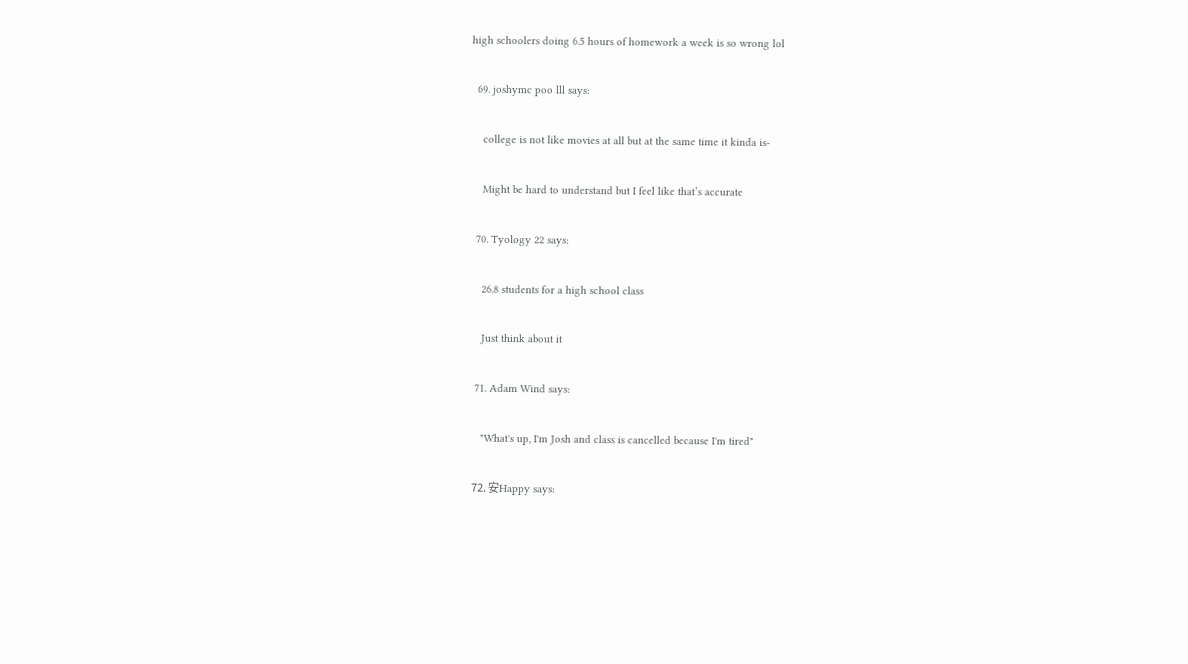high schoolers doing 6.5 hours of homework a week is so wrong lol

  69. joshymc poo lll says:

    college is not like movies at all but at the same time it kinda is-

    Might be hard to understand but I feel like that’s accurate

  70. Tyology 22 says:

    26.8 students for a high school class

    Just think about it

  71. Adam Wind says:

    "What's up, I'm Josh and class is cancelled because I'm tired"

  72. 安Happy says: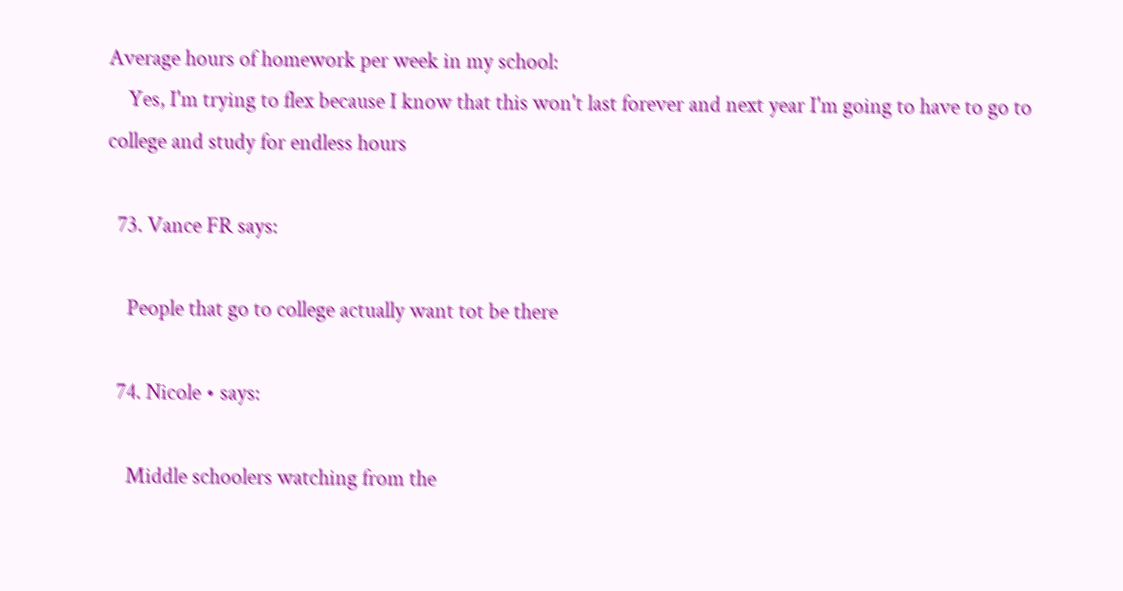Average hours of homework per week in my school:
    Yes, I'm trying to flex because I know that this won't last forever and next year I'm going to have to go to college and study for endless hours

  73. Vance FR says:

    People that go to college actually want tot be there

  74. Nicole • says:

    Middle schoolers watching from the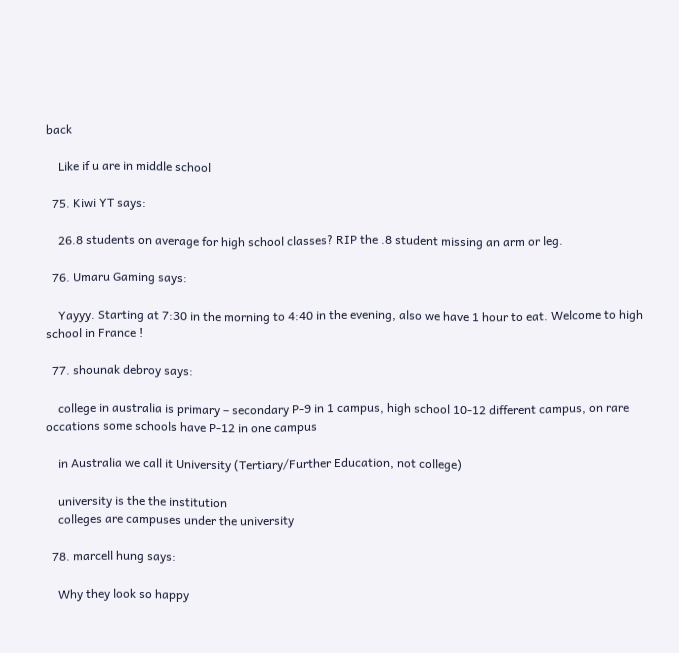back

    Like if u are in middle school

  75. Kiwi YT says:

    26.8 students on average for high school classes? RIP the .8 student missing an arm or leg.

  76. Umaru Gaming says:

    Yayyy. Starting at 7:30 in the morning to 4:40 in the evening, also we have 1 hour to eat. Welcome to high school in France !

  77. shounak debroy says:

    college in australia is primary – secondary P-9 in 1 campus, high school 10-12 different campus, on rare occations some schools have P-12 in one campus

    in Australia we call it University (Tertiary/Further Education, not college)

    university is the the institution
    colleges are campuses under the university

  78. marcell hung says:

    Why they look so happy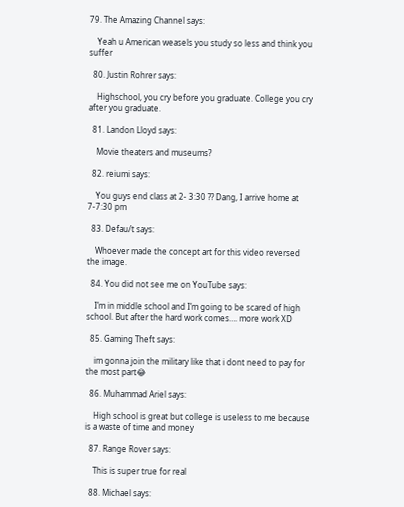79. The Amazing Channel says:

    Yeah u American weasels you study so less and think you suffer

  80. Justin Rohrer says:

    Highschool, you cry before you graduate. College you cry after you graduate.

  81. Landon Lloyd says:

    Movie theaters and museums?

  82. reiumi says:

    You guys end class at 2- 3:30 ?? Dang, I arrive home at 7-7:30 pm

  83. Defau/t says:

    Whoever made the concept art for this video reversed the image.

  84. You did not see me on YouTube says:

    I’m in middle school and I’m going to be scared of high school. But after the hard work comes…. more work XD

  85. Gaming Theft says:

    im gonna join the military like that i dont need to pay for the most part😂

  86. Muhammad Ariel says:

    High school is great but college is useless to me because is a waste of time and money

  87. Range Rover says:

    This is super true for real

  88. Michael says: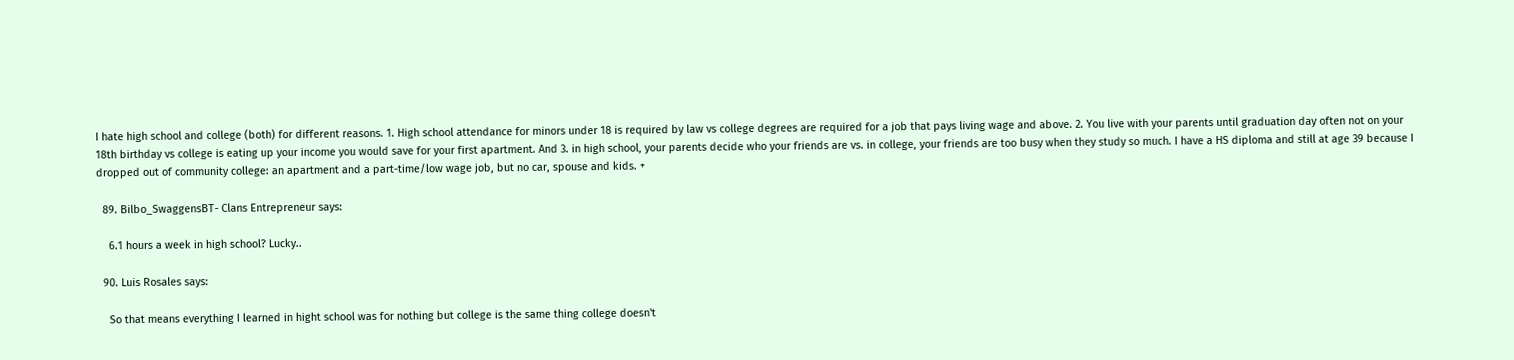I hate high school and college (both) for different reasons. 1. High school attendance for minors under 18 is required by law vs college degrees are required for a job that pays living wage and above. 2. You live with your parents until graduation day often not on your 18th birthday vs college is eating up your income you would save for your first apartment. And 3. in high school, your parents decide who your friends are vs. in college, your friends are too busy when they study so much. I have a HS diploma and still at age 39 because I dropped out of community college: an apartment and a part-time/low wage job, but no car, spouse and kids. +

  89. Bilbo_SwaggensBT- Clans Entrepreneur says:

    6.1 hours a week in high school? Lucky..

  90. Luis Rosales says:

    So that means everything I learned in hight school was for nothing but college is the same thing college doesn't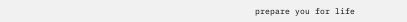prepare you for life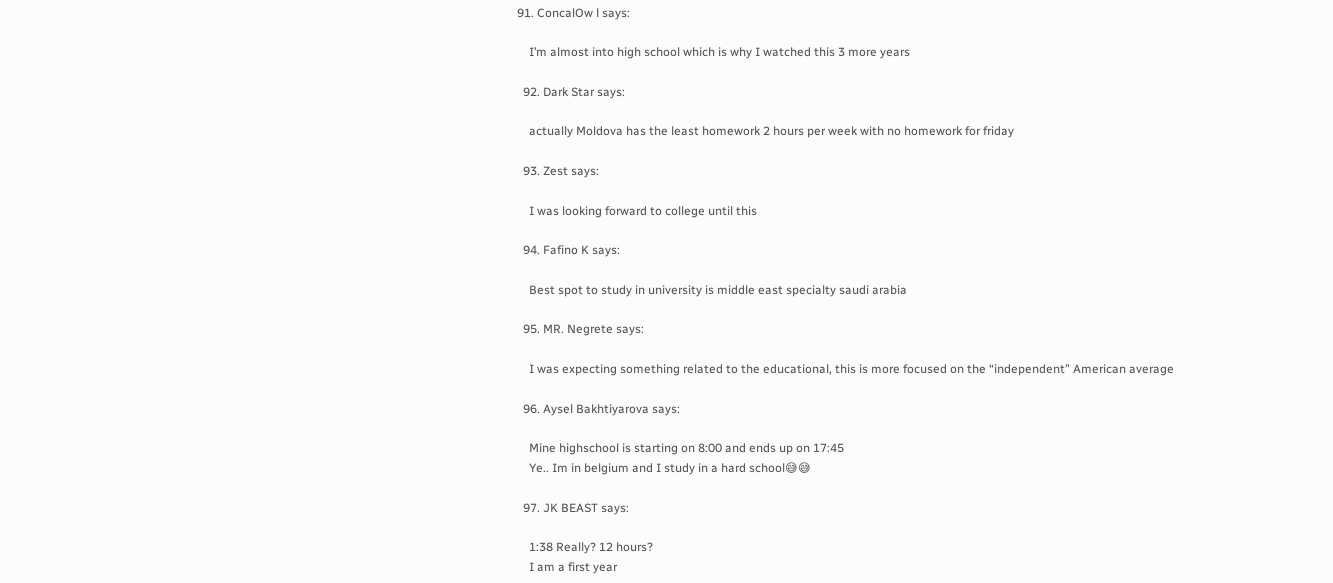91. ConcalOw l says:

    I’m almost into high school which is why I watched this 3 more years

  92. Dark Star says:

    actually Moldova has the least homework 2 hours per week with no homework for friday

  93. Zest says:

    I was looking forward to college until this

  94. Fafino K says:

    Best spot to study in university is middle east specialty saudi arabia

  95. MR. Negrete says:

    I was expecting something related to the educational, this is more focused on the “independent” American average

  96. Aysel Bakhtiyarova says:

    Mine highschool is starting on 8:00 and ends up on 17:45
    Ye.. Im in belgium and I study in a hard school😅😅

  97. JK BEAST says:

    1:38 Really? 12 hours?
    I am a first year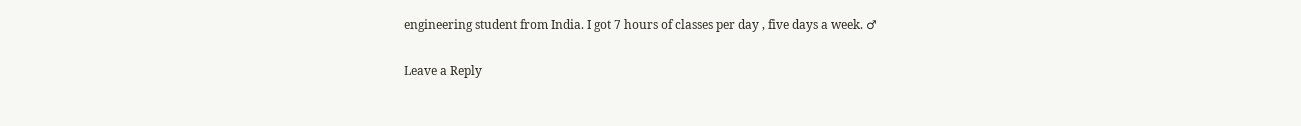engineering student from India. I got 7 hours of classes per day , five days a week. ♂

Leave a Reply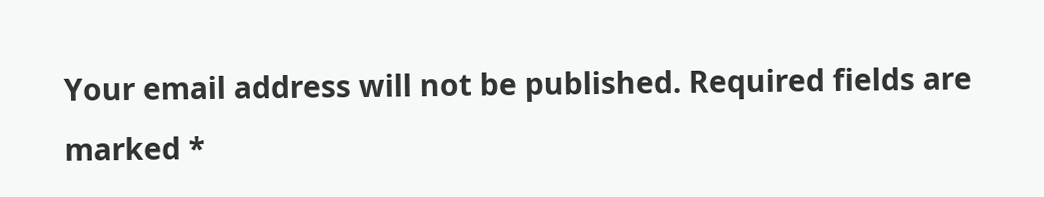Your email address will not be published. Required fields are marked *